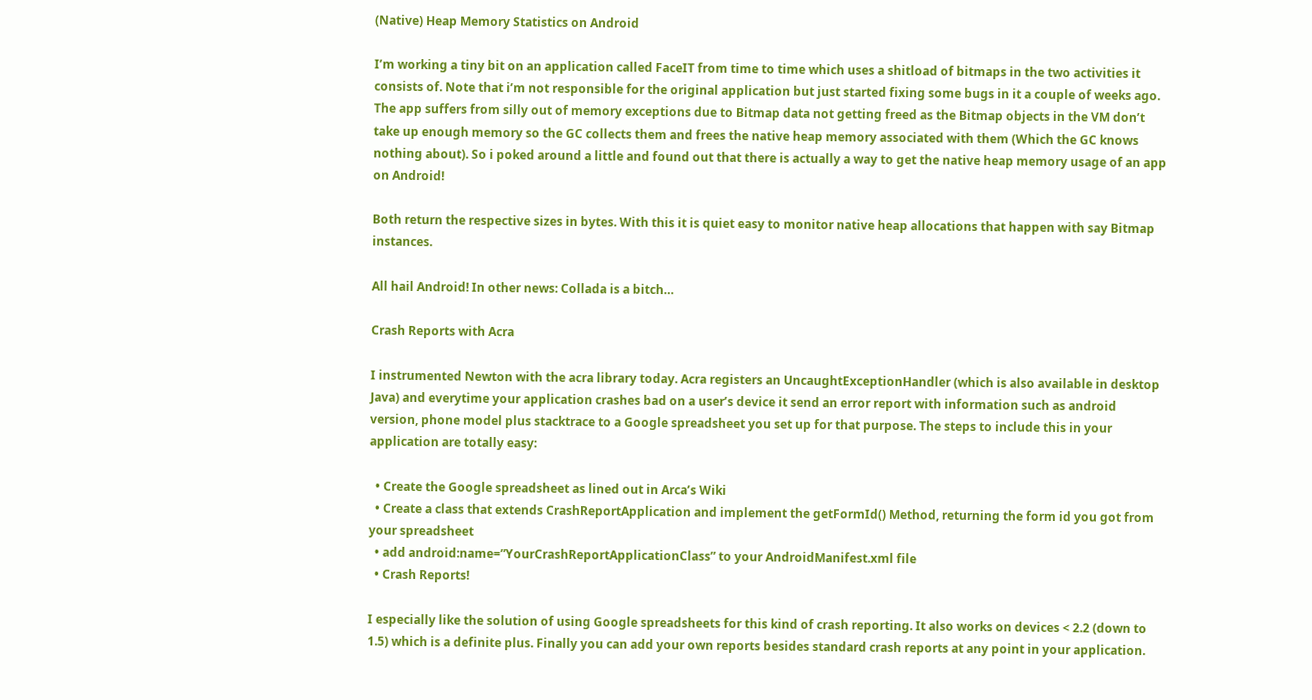(Native) Heap Memory Statistics on Android

I’m working a tiny bit on an application called FaceIT from time to time which uses a shitload of bitmaps in the two activities it consists of. Note that i’m not responsible for the original application but just started fixing some bugs in it a couple of weeks ago. The app suffers from silly out of memory exceptions due to Bitmap data not getting freed as the Bitmap objects in the VM don’t take up enough memory so the GC collects them and frees the native heap memory associated with them (Which the GC knows nothing about). So i poked around a little and found out that there is actually a way to get the native heap memory usage of an app on Android!

Both return the respective sizes in bytes. With this it is quiet easy to monitor native heap allocations that happen with say Bitmap instances.

All hail Android! In other news: Collada is a bitch…

Crash Reports with Acra

I instrumented Newton with the acra library today. Acra registers an UncaughtExceptionHandler (which is also available in desktop Java) and everytime your application crashes bad on a user’s device it send an error report with information such as android version, phone model plus stacktrace to a Google spreadsheet you set up for that purpose. The steps to include this in your application are totally easy:

  • Create the Google spreadsheet as lined out in Arca’s Wiki
  • Create a class that extends CrashReportApplication and implement the getFormId() Method, returning the form id you got from your spreadsheet
  • add android:name=”YourCrashReportApplicationClass” to your AndroidManifest.xml file
  • Crash Reports!

I especially like the solution of using Google spreadsheets for this kind of crash reporting. It also works on devices < 2.2 (down to 1.5) which is a definite plus. Finally you can add your own reports besides standard crash reports at any point in your application.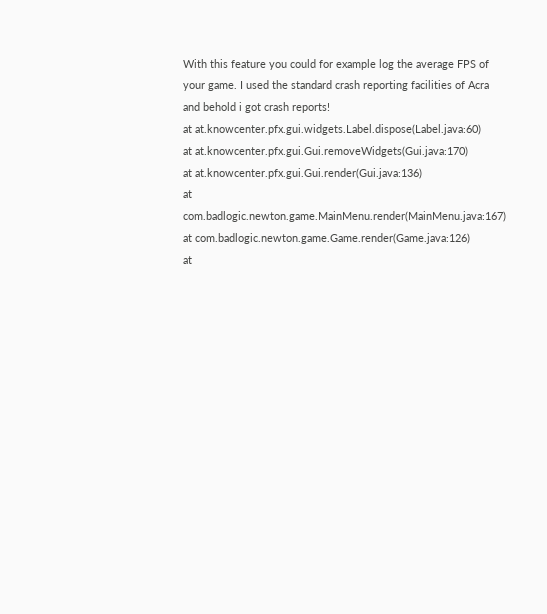With this feature you could for example log the average FPS of your game. I used the standard crash reporting facilities of Acra and behold i got crash reports!
at at.knowcenter.pfx.gui.widgets.Label.dispose(Label.java:60)
at at.knowcenter.pfx.gui.Gui.removeWidgets(Gui.java:170)
at at.knowcenter.pfx.gui.Gui.render(Gui.java:136)
at com.badlogic.newton.game.MainMenu.render(MainMenu.java:167)
at com.badlogic.newton.game.Game.render(Game.java:126)
at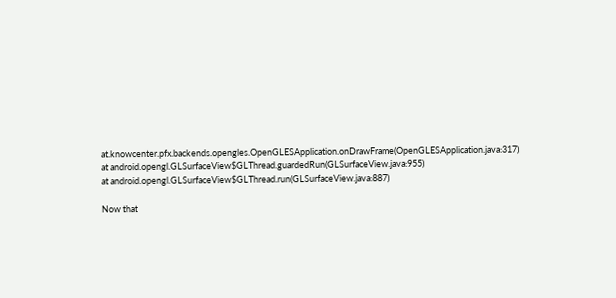at.knowcenter.pfx.backends.opengles.OpenGLESApplication.onDrawFrame(OpenGLESApplication.java:317)
at android.opengl.GLSurfaceView$GLThread.guardedRun(GLSurfaceView.java:955)
at android.opengl.GLSurfaceView$GLThread.run(GLSurfaceView.java:887)

Now that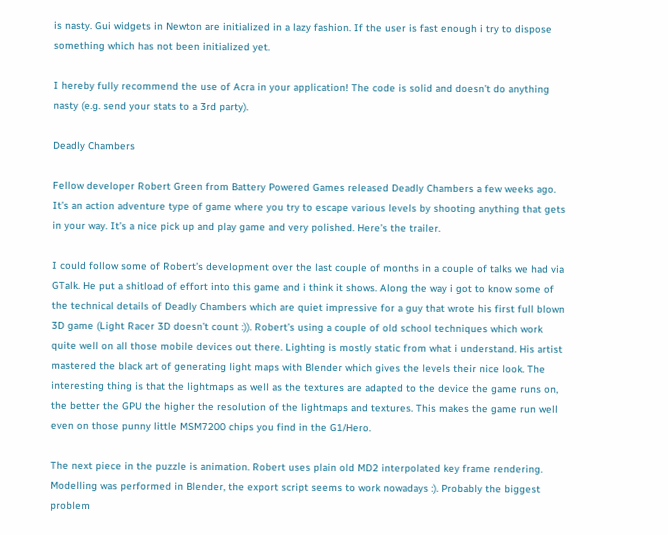is nasty. Gui widgets in Newton are initialized in a lazy fashion. If the user is fast enough i try to dispose something which has not been initialized yet.

I hereby fully recommend the use of Acra in your application! The code is solid and doesn’t do anything nasty (e.g. send your stats to a 3rd party).

Deadly Chambers

Fellow developer Robert Green from Battery Powered Games released Deadly Chambers a few weeks ago. It’s an action adventure type of game where you try to escape various levels by shooting anything that gets in your way. It’s a nice pick up and play game and very polished. Here’s the trailer.

I could follow some of Robert’s development over the last couple of months in a couple of talks we had via GTalk. He put a shitload of effort into this game and i think it shows. Along the way i got to know some of the technical details of Deadly Chambers which are quiet impressive for a guy that wrote his first full blown 3D game (Light Racer 3D doesn’t count :)). Robert’s using a couple of old school techniques which work quite well on all those mobile devices out there. Lighting is mostly static from what i understand. His artist mastered the black art of generating light maps with Blender which gives the levels their nice look. The interesting thing is that the lightmaps as well as the textures are adapted to the device the game runs on, the better the GPU the higher the resolution of the lightmaps and textures. This makes the game run well even on those punny little MSM7200 chips you find in the G1/Hero.

The next piece in the puzzle is animation. Robert uses plain old MD2 interpolated key frame rendering. Modelling was performed in Blender, the export script seems to work nowadays :). Probably the biggest problem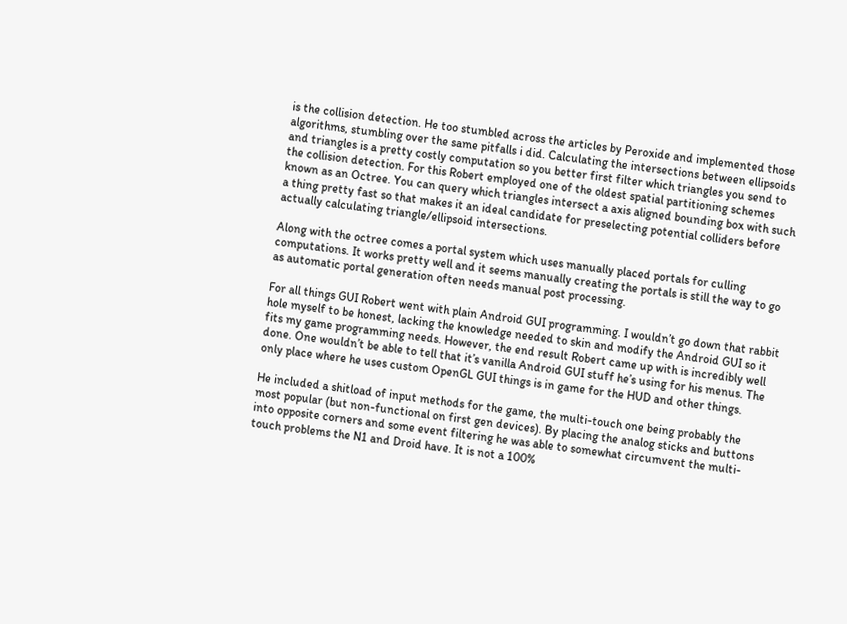is the collision detection. He too stumbled across the articles by Peroxide and implemented those algorithms, stumbling over the same pitfalls i did. Calculating the intersections between ellipsoids and triangles is a pretty costly computation so you better first filter which triangles you send to the collision detection. For this Robert employed one of the oldest spatial partitioning schemes known as an Octree. You can query which triangles intersect a axis aligned bounding box with such a thing pretty fast so that makes it an ideal candidate for preselecting potential colliders before actually calculating triangle/ellipsoid intersections.

Along with the octree comes a portal system which uses manually placed portals for culling computations. It works pretty well and it seems manually creating the portals is still the way to go as automatic portal generation often needs manual post processing.

For all things GUI Robert went with plain Android GUI programming. I wouldn’t go down that rabbit hole myself to be honest, lacking the knowledge needed to skin and modify the Android GUI so it fits my game programming needs. However, the end result Robert came up with is incredibly well done. One wouldn’t be able to tell that it’s vanilla Android GUI stuff he’s using for his menus. The only place where he uses custom OpenGL GUI things is in game for the HUD and other things.

He included a shitload of input methods for the game, the multi-touch one being probably the most popular (but non-functional on first gen devices). By placing the analog sticks and buttons into opposite corners and some event filtering he was able to somewhat circumvent the multi-touch problems the N1 and Droid have. It is not a 100%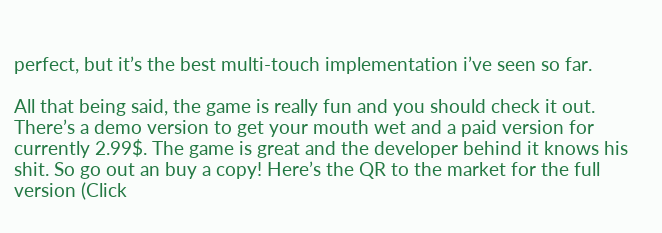perfect, but it’s the best multi-touch implementation i’ve seen so far.

All that being said, the game is really fun and you should check it out. There’s a demo version to get your mouth wet and a paid version for currently 2.99$. The game is great and the developer behind it knows his shit. So go out an buy a copy! Here’s the QR to the market for the full version (Click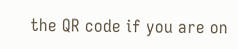the QR code if you are on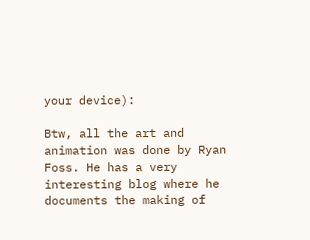your device):

Btw, all the art and animation was done by Ryan Foss. He has a very interesting blog where he documents the making of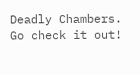Deadly Chambers. Go check it out!